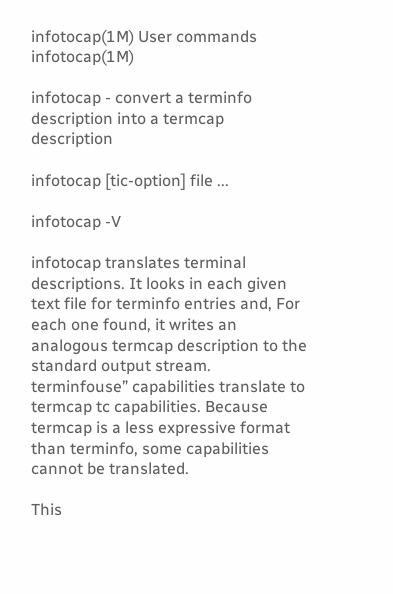infotocap(1M) User commands infotocap(1M)

infotocap - convert a terminfo description into a termcap description

infotocap [tic-option] file ...

infotocap -V

infotocap translates terminal descriptions. It looks in each given text file for terminfo entries and, For each one found, it writes an analogous termcap description to the standard output stream. terminfouse” capabilities translate to termcap tc capabilities. Because termcap is a less expressive format than terminfo, some capabilities cannot be translated.

This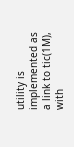utility is implemented as a link to tic(1M), with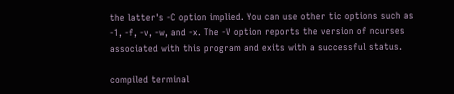the latter's -C option implied. You can use other tic options such as -1, -f, -v, -w, and -x. The -V option reports the version of ncurses associated with this program and exits with a successful status.

compiled terminal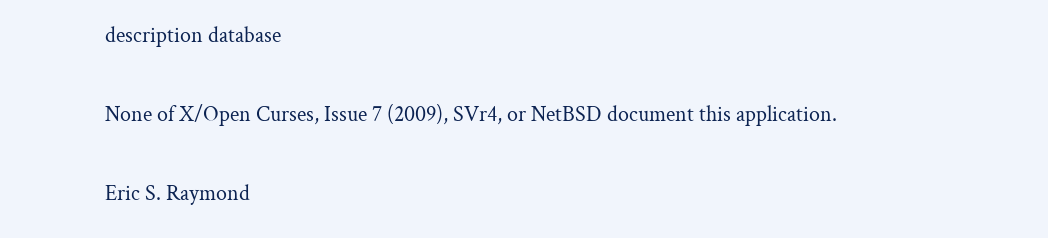description database

None of X/Open Curses, Issue 7 (2009), SVr4, or NetBSD document this application.

Eric S. Raymond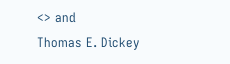<> and
Thomas E. Dickey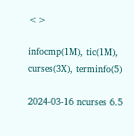<>

infocmp(1M), tic(1M), curses(3X), terminfo(5)

2024-03-16 ncurses 6.5